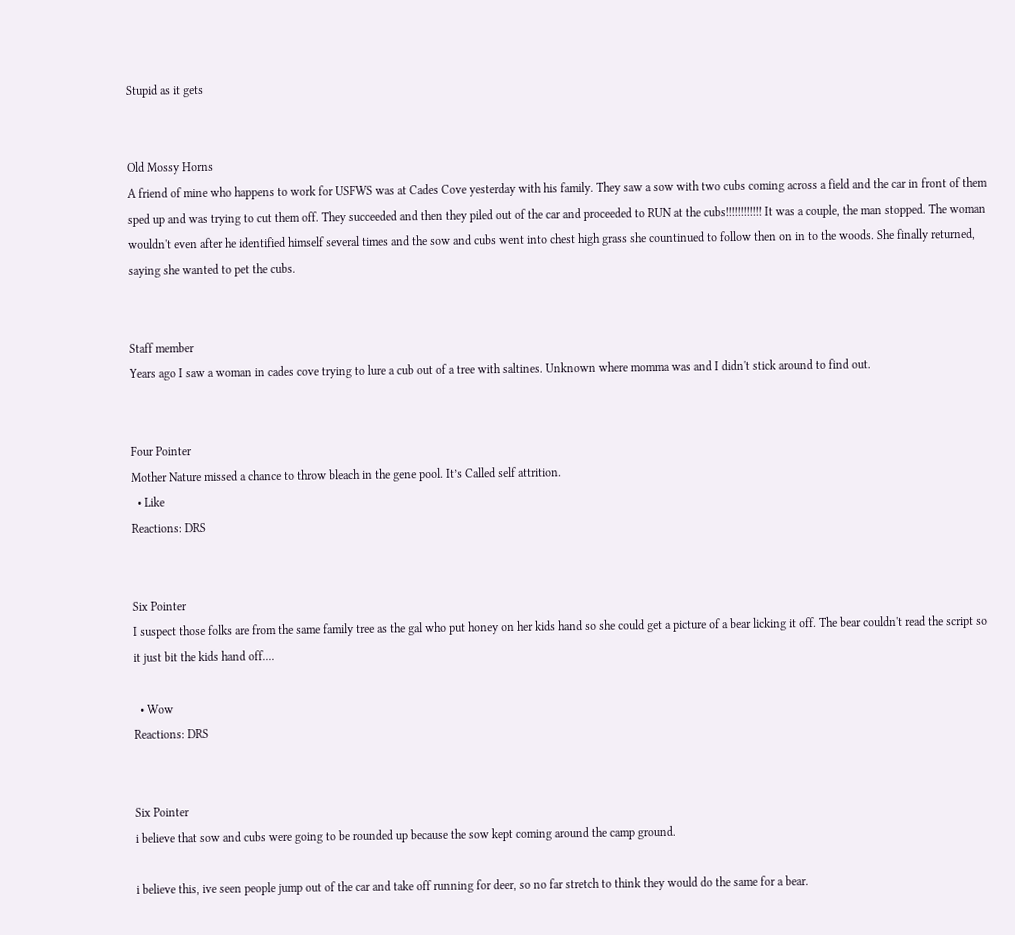Stupid as it gets


Old Mossy Horns
A friend of mine who happens to work for USFWS was at Cades Cove yesterday with his family. They saw a sow with two cubs coming across a field and the car in front of them sped up and was trying to cut them off. They succeeded and then they piled out of the car and proceeded to RUN at the cubs!!!!!!!!!!!! It was a couple, the man stopped. The woman wouldn't even after he identified himself several times and the sow and cubs went into chest high grass she countinued to follow then on in to the woods. She finally returned, saying she wanted to pet the cubs.


Staff member
Years ago I saw a woman in cades cove trying to lure a cub out of a tree with saltines. Unknown where momma was and I didn't stick around to find out.


Four Pointer
Mother Nature missed a chance to throw bleach in the gene pool. It’s Called self attrition.
  • Like
Reactions: DRS


Six Pointer
I suspect those folks are from the same family tree as the gal who put honey on her kids hand so she could get a picture of a bear licking it off. The bear couldn't read the script so it just bit the kids hand off....

  • Wow
Reactions: DRS


Six Pointer
i believe that sow and cubs were going to be rounded up because the sow kept coming around the camp ground.

i believe this, ive seen people jump out of the car and take off running for deer, so no far stretch to think they would do the same for a bear.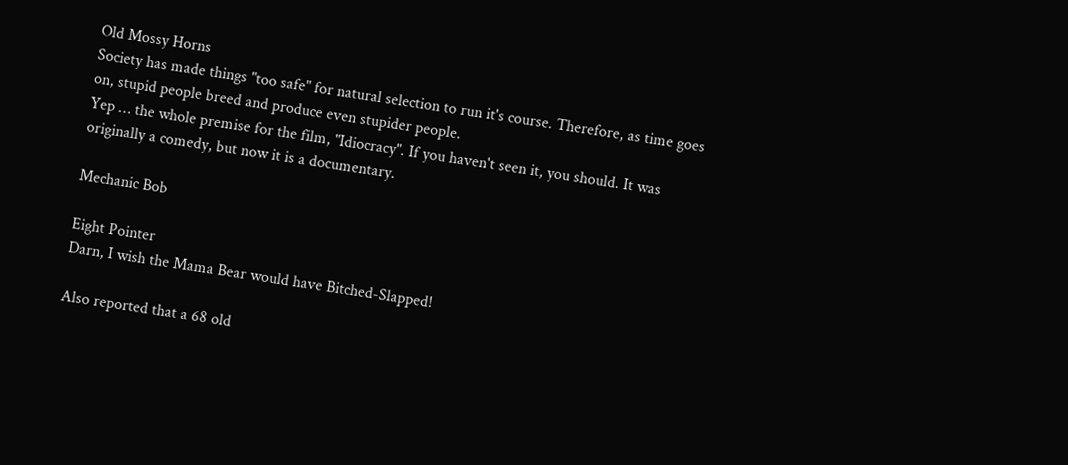Old Mossy Horns
Society has made things "too safe" for natural selection to run it's course. Therefore, as time goes on, stupid people breed and produce even stupider people.
Yep … the whole premise for the film, "Idiocracy". If you haven't seen it, you should. It was originally a comedy, but now it is a documentary.

Mechanic Bob

Eight Pointer
Darn, I wish the Mama Bear would have Bitched-Slapped!

Also reported that a 68 old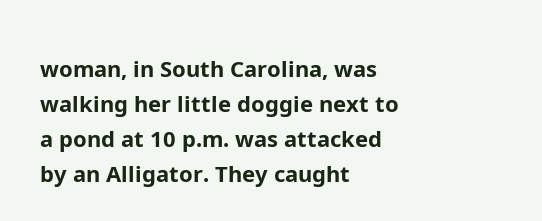woman, in South Carolina, was walking her little doggie next to a pond at 10 p.m. was attacked by an Alligator. They caught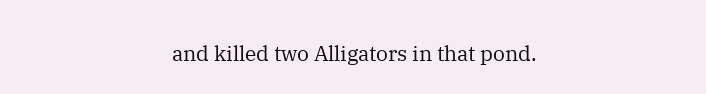and killed two Alligators in that pond.